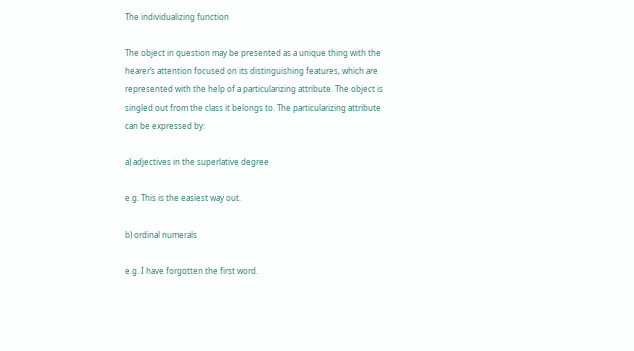The individualizing function

The object in question may be presented as a unique thing with the hearer’s attention focused on its distinguishing features, which are represented with the help of a particularizing attribute. The object is singled out from the class it belongs to. The particularizing attribute can be expressed by:

a) adjectives in the superlative degree

e.g. This is the easiest way out.

b) ordinal numerals

e.g. I have forgotten the first word.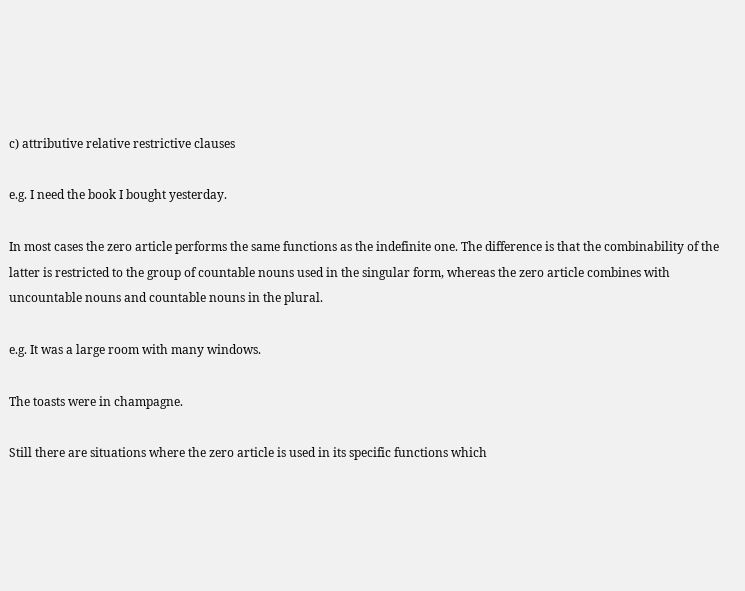c) attributive relative restrictive clauses

e.g. I need the book I bought yesterday.

In most cases the zero article performs the same functions as the indefinite one. The difference is that the combinability of the latter is restricted to the group of countable nouns used in the singular form, whereas the zero article combines with uncountable nouns and countable nouns in the plural.

e.g. It was a large room with many windows.

The toasts were in champagne.

Still there are situations where the zero article is used in its specific functions which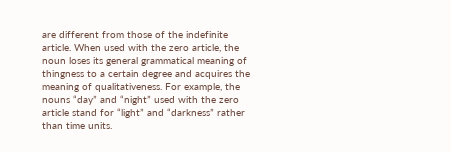are different from those of the indefinite article. When used with the zero article, the noun loses its general grammatical meaning of thingness to a certain degree and acquires the meaning of qualitativeness. For example, the nouns “day” and “night” used with the zero article stand for “light” and “darkness” rather than time units.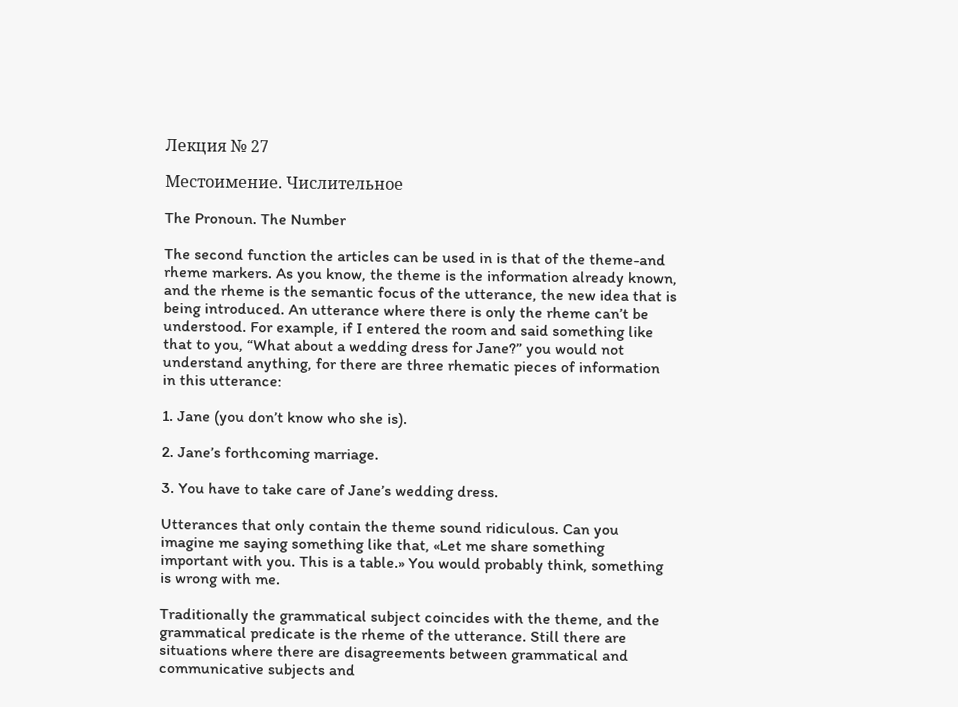Лекция № 27

Местоимение. Числительное

The Pronoun. The Number

The second function the articles can be used in is that of the theme-and rheme markers. As you know, the theme is the information already known, and the rheme is the semantic focus of the utterance, the new idea that is being introduced. An utterance where there is only the rheme can’t be understood. For example, if I entered the room and said something like that to you, “What about a wedding dress for Jane?” you would not understand anything, for there are three rhematic pieces of information in this utterance:

1. Jane (you don’t know who she is).

2. Jane’s forthcoming marriage.

3. You have to take care of Jane’s wedding dress.

Utterances that only contain the theme sound ridiculous. Can you imagine me saying something like that, «Let me share something important with you. This is a table.» You would probably think, something is wrong with me.

Traditionally the grammatical subject coincides with the theme, and the grammatical predicate is the rheme of the utterance. Still there are situations where there are disagreements between grammatical and communicative subjects and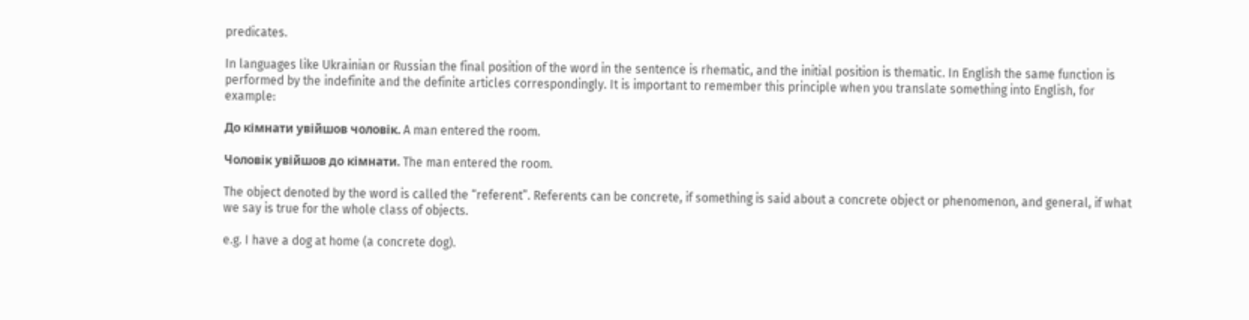predicates.

In languages like Ukrainian or Russian the final position of the word in the sentence is rhematic, and the initial position is thematic. In English the same function is performed by the indefinite and the definite articles correspondingly. It is important to remember this principle when you translate something into English, for example:

До кімнати увійшов чоловік. A man entered the room.

Чоловік увійшов до кімнати. The man entered the room.

The object denoted by the word is called the “referent”. Referents can be concrete, if something is said about a concrete object or phenomenon, and general, if what we say is true for the whole class of objects.

e.g. I have a dog at home (a concrete dog).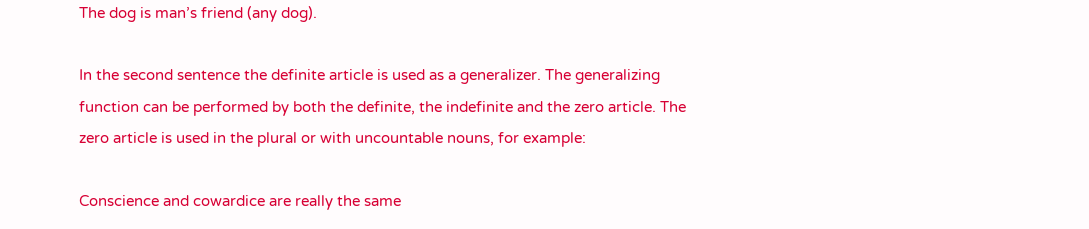The dog is man’s friend (any dog).

In the second sentence the definite article is used as a generalizer. The generalizing function can be performed by both the definite, the indefinite and the zero article. The zero article is used in the plural or with uncountable nouns, for example:

Conscience and cowardice are really the same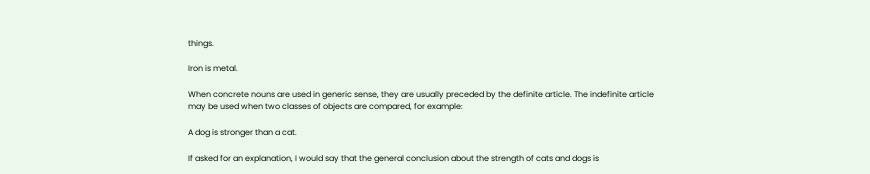things.

Iron is metal.

When concrete nouns are used in generic sense, they are usually preceded by the definite article. The indefinite article may be used when two classes of objects are compared, for example:

A dog is stronger than a cat.

If asked for an explanation, I would say that the general conclusion about the strength of cats and dogs is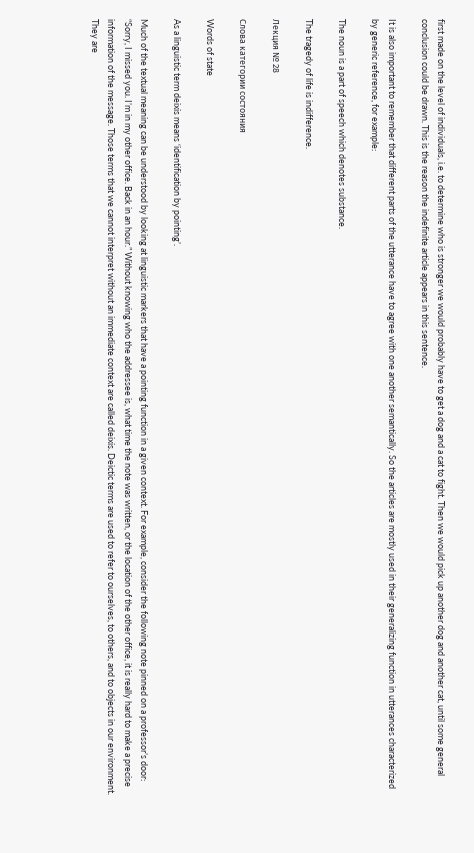first made on the level of individuals, i.e. to determine who is stronger we would probably have to get a dog and a cat to fight. Then we would pick up another dog and another cat, until some general conclusion could be drawn. This is the reason the indefinite article appears in this sentence.

It is also important to remember that different parts of the utterance have to agree with one another semantically. So the articles are mostly used in their generalizing function in utterances characterized by generic reference, for example:

The noun is a part of speech which denotes substance.

The tragedy of life is indifference.

Лекция № 28

Слова категории состояния

Words of state

As a linguistic term deixis means ‘identification by pointing’.

Much of the textual meaning can be understood by looking at linguistic markers that have a pointing function in a given context. For example, consider the following note pinned on a professor’s door: “Sorry, I missed you. I’m in my other office. Back in an hour.” Without knowing who the addressee is, what time the note was written, or the location of the other office, it is really hard to make a precise information of the message. Those terms that we cannot interpret without an immediate context are called deixis. Deictic terms are used to refer to ourselves, to others, and to objects in our environment. They are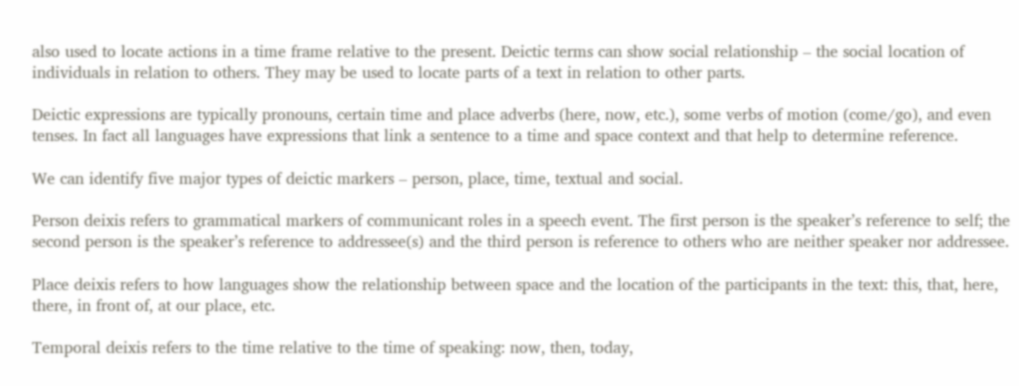also used to locate actions in a time frame relative to the present. Deictic terms can show social relationship – the social location of individuals in relation to others. They may be used to locate parts of a text in relation to other parts.

Deictic expressions are typically pronouns, certain time and place adverbs (here, now, etc.), some verbs of motion (come/go), and even tenses. In fact all languages have expressions that link a sentence to a time and space context and that help to determine reference.

We can identify five major types of deictic markers – person, place, time, textual and social.

Person deixis refers to grammatical markers of communicant roles in a speech event. The first person is the speaker’s reference to self; the second person is the speaker’s reference to addressee(s) and the third person is reference to others who are neither speaker nor addressee.

Place deixis refers to how languages show the relationship between space and the location of the participants in the text: this, that, here, there, in front of, at our place, etc.

Temporal deixis refers to the time relative to the time of speaking: now, then, today,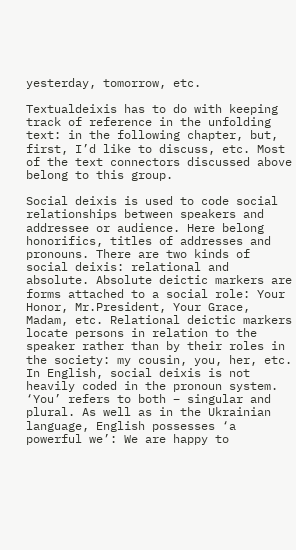yesterday, tomorrow, etc.

Textualdeixis has to do with keeping track of reference in the unfolding text: in the following chapter, but, first, I’d like to discuss, etc. Most of the text connectors discussed above belong to this group.

Social deixis is used to code social relationships between speakers and addressee or audience. Here belong honorifics, titles of addresses and pronouns. There are two kinds of social deixis: relational and absolute. Absolute deictic markers are forms attached to a social role: Your Honor, Mr.President, Your Grace, Madam, etc. Relational deictic markers locate persons in relation to the speaker rather than by their roles in the society: my cousin, you, her, etc. In English, social deixis is not heavily coded in the pronoun system. ‘You’ refers to both – singular and plural. As well as in the Ukrainian language, English possesses ‘a powerful we’: We are happy to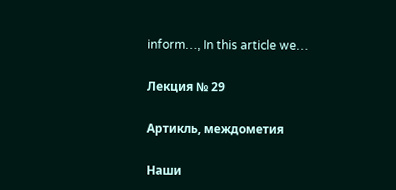inform…, In this article we…

Лекция № 29

Артикль, междометия

Наши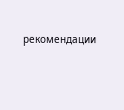рекомендации